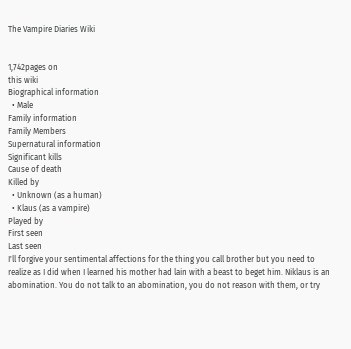The Vampire Diaries Wiki


1,742pages on
this wiki
Biographical information
  • Male
Family information
Family Members
Supernatural information
Significant kills
Cause of death
Killed by
  • Unknown (as a human)
  • Klaus (as a vampire)
Played by
First seen
Last seen
I'll forgive your sentimental affections for the thing you call brother but you need to realize as I did when I learned his mother had lain with a beast to beget him. Niklaus is an abomination. You do not talk to an abomination, you do not reason with them, or try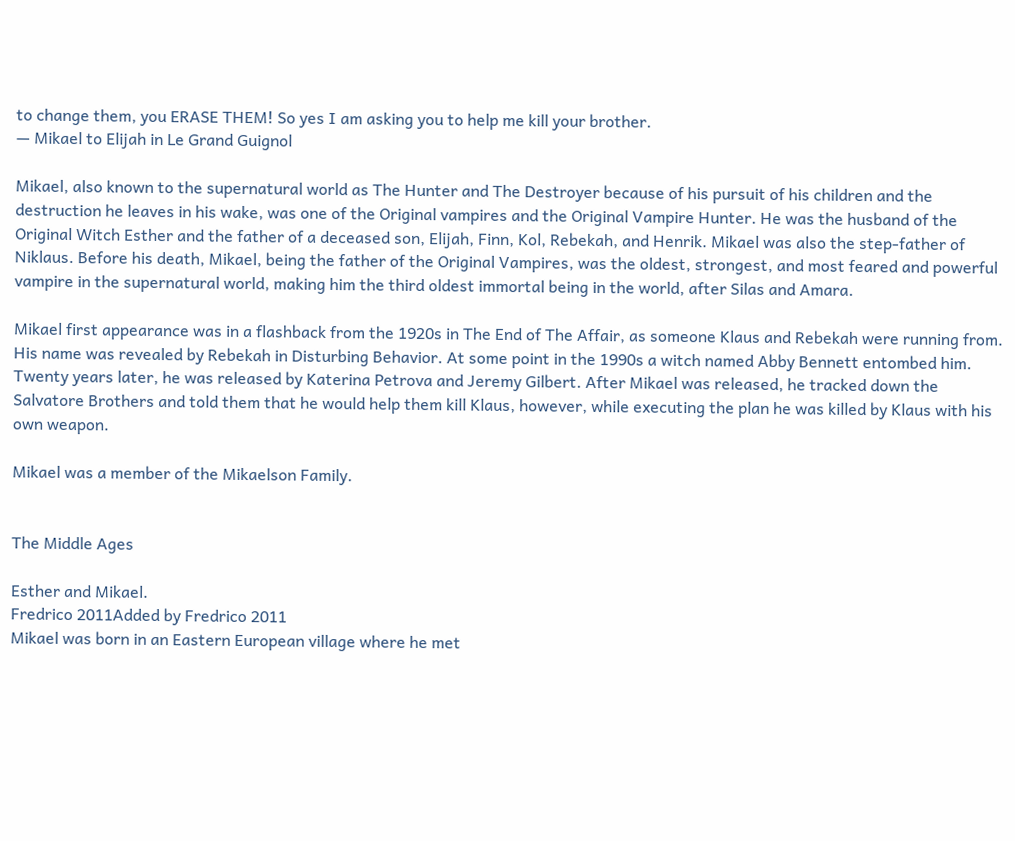to change them, you ERASE THEM! So yes I am asking you to help me kill your brother.
— Mikael to Elijah in Le Grand Guignol

Mikael, also known to the supernatural world as The Hunter and The Destroyer because of his pursuit of his children and the destruction he leaves in his wake, was one of the Original vampires and the Original Vampire Hunter. He was the husband of the Original Witch Esther and the father of a deceased son, Elijah, Finn, Kol, Rebekah, and Henrik. Mikael was also the step-father of Niklaus. Before his death, Mikael, being the father of the Original Vampires, was the oldest, strongest, and most feared and powerful vampire in the supernatural world, making him the third oldest immortal being in the world, after Silas and Amara.

Mikael first appearance was in a flashback from the 1920s in The End of The Affair, as someone Klaus and Rebekah were running from. His name was revealed by Rebekah in Disturbing Behavior. At some point in the 1990s a witch named Abby Bennett entombed him. Twenty years later, he was released by Katerina Petrova and Jeremy Gilbert. After Mikael was released, he tracked down the Salvatore Brothers and told them that he would help them kill Klaus, however, while executing the plan he was killed by Klaus with his own weapon.

Mikael was a member of the Mikaelson Family.


The Middle Ages

Esther and Mikael.
Fredrico 2011Added by Fredrico 2011
Mikael was born in an Eastern European village where he met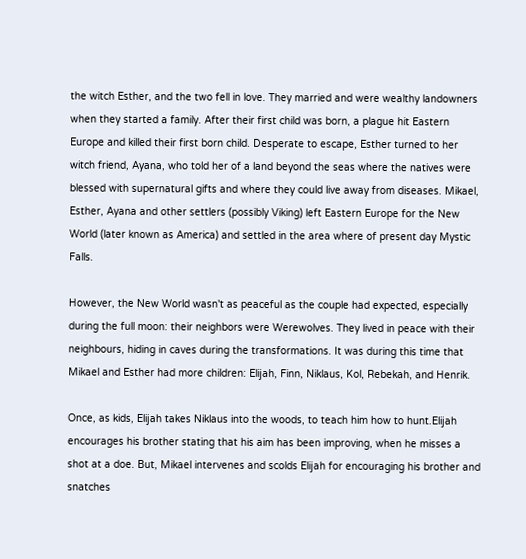the witch Esther, and the two fell in love. They married and were wealthy landowners when they started a family. After their first child was born, a plague hit Eastern Europe and killed their first born child. Desperate to escape, Esther turned to her witch friend, Ayana, who told her of a land beyond the seas where the natives were blessed with supernatural gifts and where they could live away from diseases. Mikael, Esther, Ayana and other settlers (possibly Viking) left Eastern Europe for the New World (later known as America) and settled in the area where of present day Mystic Falls.

However, the New World wasn't as peaceful as the couple had expected, especially during the full moon: their neighbors were Werewolves. They lived in peace with their neighbours, hiding in caves during the transformations. It was during this time that Mikael and Esther had more children: Elijah, Finn, Niklaus, Kol, Rebekah, and Henrik.

Once, as kids, Elijah takes Niklaus into the woods, to teach him how to hunt.Elijah encourages his brother stating that his aim has been improving, when he misses a shot at a doe. But, Mikael intervenes and scolds Elijah for encouraging his brother and snatches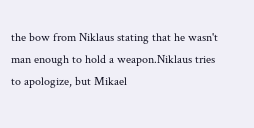the bow from Niklaus stating that he wasn't man enough to hold a weapon.Niklaus tries to apologize, but Mikael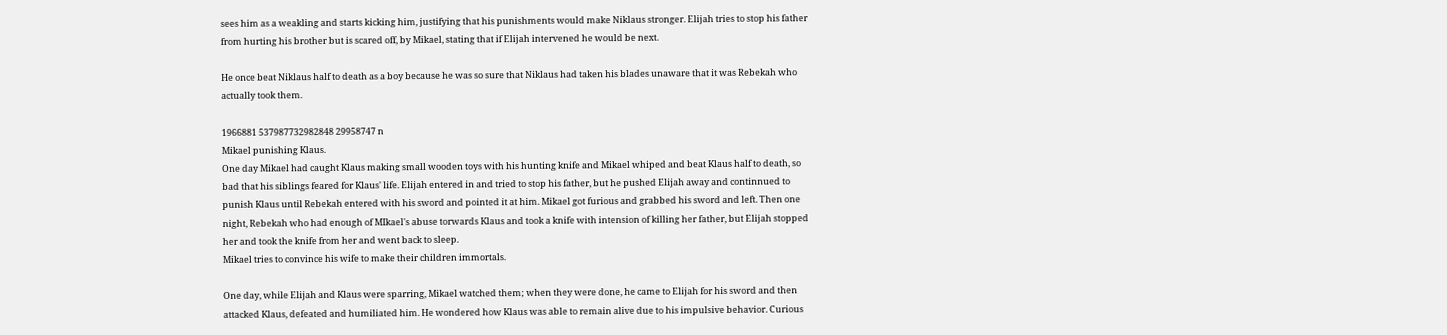sees him as a weakling and starts kicking him, justifying that his punishments would make Niklaus stronger. Elijah tries to stop his father from hurting his brother but is scared off, by Mikael, stating that if Elijah intervened he would be next.

He once beat Niklaus half to death as a boy because he was so sure that Niklaus had taken his blades unaware that it was Rebekah who actually took them.

1966881 537987732982848 29958747 n
Mikael punishing Klaus.
One day Mikael had caught Klaus making small wooden toys with his hunting knife and Mikael whiped and beat Klaus half to death, so bad that his siblings feared for Klaus' life. Elijah entered in and tried to stop his father, but he pushed Elijah away and continnued to punish Klaus until Rebekah entered with his sword and pointed it at him. Mikael got furious and grabbed his sword and left. Then one night, Rebekah who had enough of MIkael's abuse torwards Klaus and took a knife with intension of killing her father, but Elijah stopped her and took the knife from her and went back to sleep.
Mikael tries to convince his wife to make their children immortals.

One day, while Elijah and Klaus were sparring, Mikael watched them; when they were done, he came to Elijah for his sword and then attacked Klaus, defeated and humiliated him. He wondered how Klaus was able to remain alive due to his impulsive behavior. Curious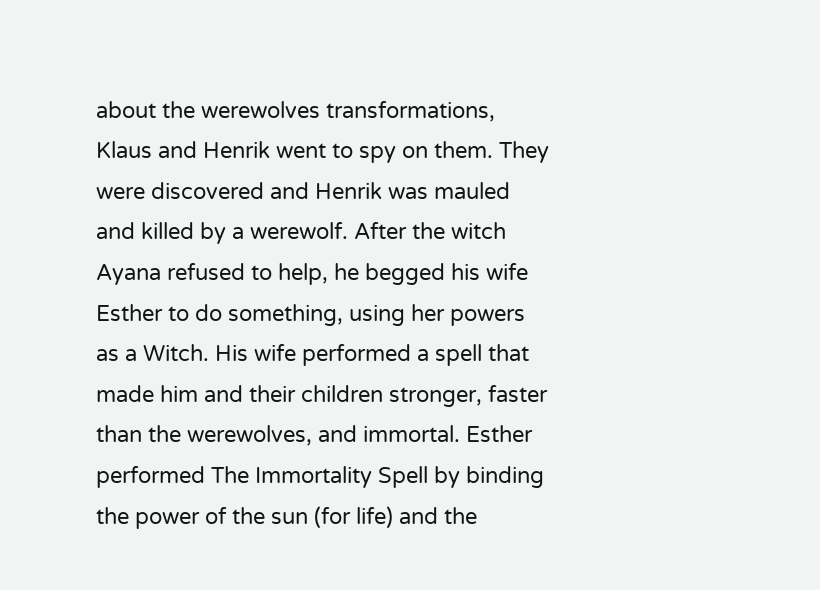about the werewolves transformations, Klaus and Henrik went to spy on them. They were discovered and Henrik was mauled and killed by a werewolf. After the witch Ayana refused to help, he begged his wife Esther to do something, using her powers as a Witch. His wife performed a spell that made him and their children stronger, faster than the werewolves, and immortal. Esther performed The Immortality Spell by binding the power of the sun (for life) and the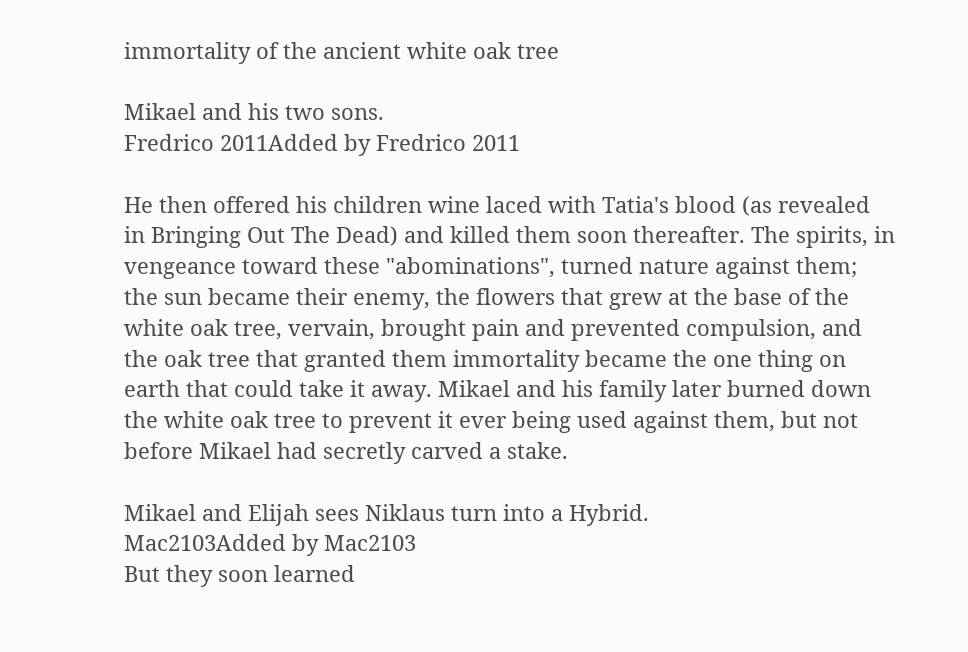immortality of the ancient white oak tree

Mikael and his two sons.
Fredrico 2011Added by Fredrico 2011

He then offered his children wine laced with Tatia's blood (as revealed in Bringing Out The Dead) and killed them soon thereafter. The spirits, in vengeance toward these "abominations", turned nature against them; the sun became their enemy, the flowers that grew at the base of the white oak tree, vervain, brought pain and prevented compulsion, and the oak tree that granted them immortality became the one thing on earth that could take it away. Mikael and his family later burned down the white oak tree to prevent it ever being used against them, but not before Mikael had secretly carved a stake.

Mikael and Elijah sees Niklaus turn into a Hybrid.
Mac2103Added by Mac2103
But they soon learned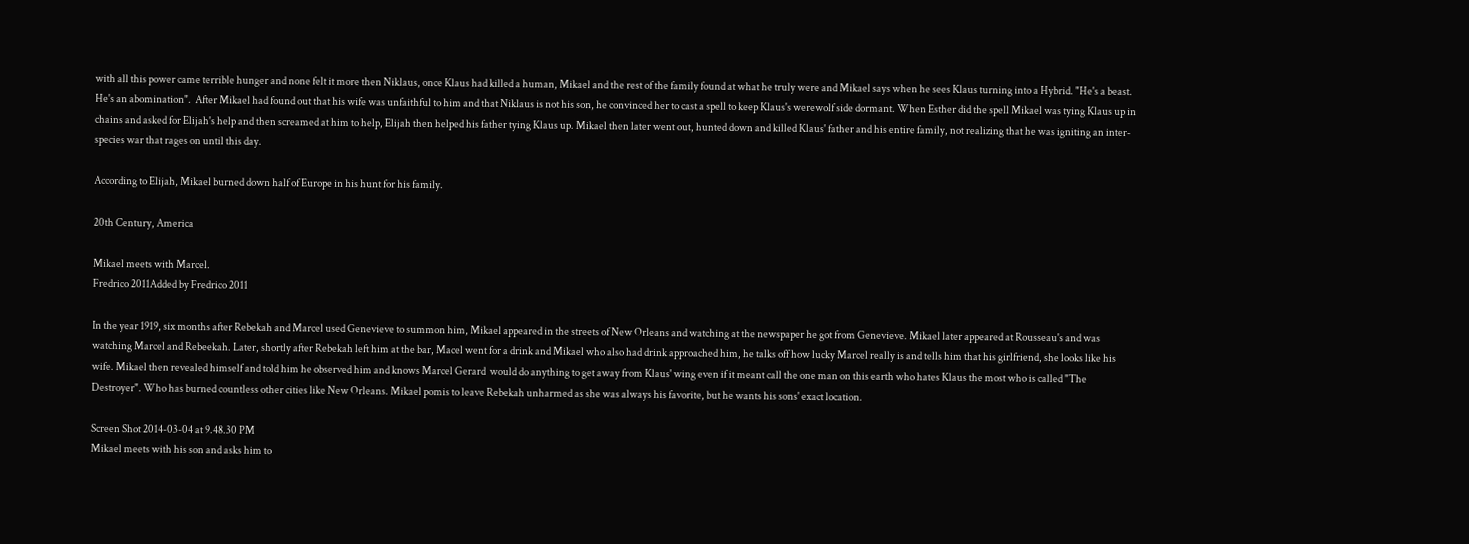with all this power came terrible hunger and none felt it more then Niklaus, once Klaus had killed a human, Mikael and the rest of the family found at what he truly were and Mikael says when he sees Klaus turning into a Hybrid. "He's a beast. He's an abomination".  After Mikael had found out that his wife was unfaithful to him and that Niklaus is not his son, he convinced her to cast a spell to keep Klaus's werewolf side dormant. When Esther did the spell Mikael was tying Klaus up in chains and asked for Elijah's help and then screamed at him to help, Elijah then helped his father tying Klaus up. Mikael then later went out, hunted down and killed Klaus' father and his entire family, not realizing that he was igniting an inter-species war that rages on until this day.

According to Elijah, Mikael burned down half of Europe in his hunt for his family.

20th Century, America

Mikael meets with Marcel.
Fredrico 2011Added by Fredrico 2011

In the year 1919, six months after Rebekah and Marcel used Genevieve to summon him, Mikael appeared in the streets of New Orleans and watching at the newspaper he got from Genevieve. Mikael later appeared at Rousseau's and was watching Marcel and Rebeekah. Later, shortly after Rebekah left him at the bar, Macel went for a drink and Mikael who also had drink approached him, he talks off how lucky Marcel really is and tells him that his girlfriend, she looks like his wife. Mikael then revealed himself and told him he observed him and knows Marcel Gerard  would do anything to get away from Klaus' wing even if it meant call the one man on this earth who hates Klaus the most who is called "The Destroyer". Who has burned countless other cities like New Orleans. Mikael pomis to leave Rebekah unharmed as she was always his favorite, but he wants his sons' exact location.

Screen Shot 2014-03-04 at 9.48.30 PM
Mikael meets with his son and asks him to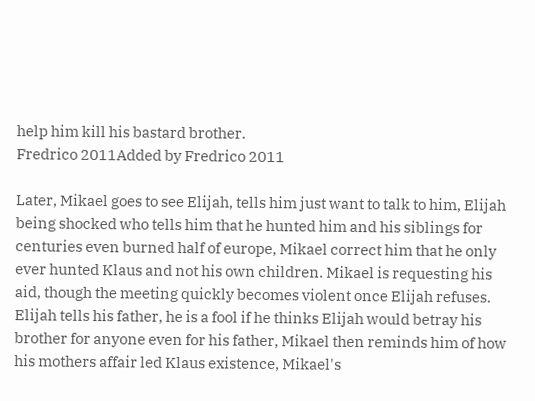help him kill his bastard brother.
Fredrico 2011Added by Fredrico 2011

Later, Mikael goes to see Elijah, tells him just want to talk to him, Elijah being shocked who tells him that he hunted him and his siblings for centuries even burned half of europe, Mikael correct him that he only ever hunted Klaus and not his own children. Mikael is requesting his aid, though the meeting quickly becomes violent once Elijah refuses. Elijah tells his father, he is a fool if he thinks Elijah would betray his brother for anyone even for his father, Mikael then reminds him of how his mothers affair led Klaus existence, Mikael's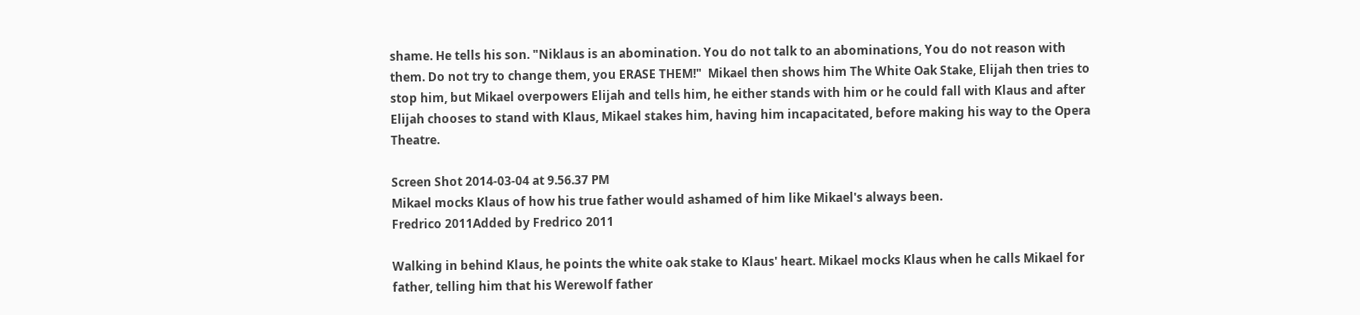shame. He tells his son. "Niklaus is an abomination. You do not talk to an abominations, You do not reason with them. Do not try to change them, you ERASE THEM!"  Mikael then shows him The White Oak Stake, Elijah then tries to stop him, but Mikael overpowers Elijah and tells him, he either stands with him or he could fall with Klaus and after Elijah chooses to stand with Klaus, Mikael stakes him, having him incapacitated, before making his way to the Opera Theatre.

Screen Shot 2014-03-04 at 9.56.37 PM
Mikael mocks Klaus of how his true father would ashamed of him like Mikael's always been.
Fredrico 2011Added by Fredrico 2011

Walking in behind Klaus, he points the white oak stake to Klaus' heart. Mikael mocks Klaus when he calls Mikael for father, telling him that his Werewolf father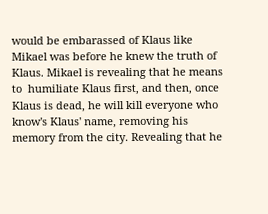would be embarassed of Klaus like Mikael was before he knew the truth of Klaus. Mikael is revealing that he means to  humiliate Klaus first, and then, once Klaus is dead, he will kill everyone who know's Klaus' name, removing his memory from the city. Revealing that he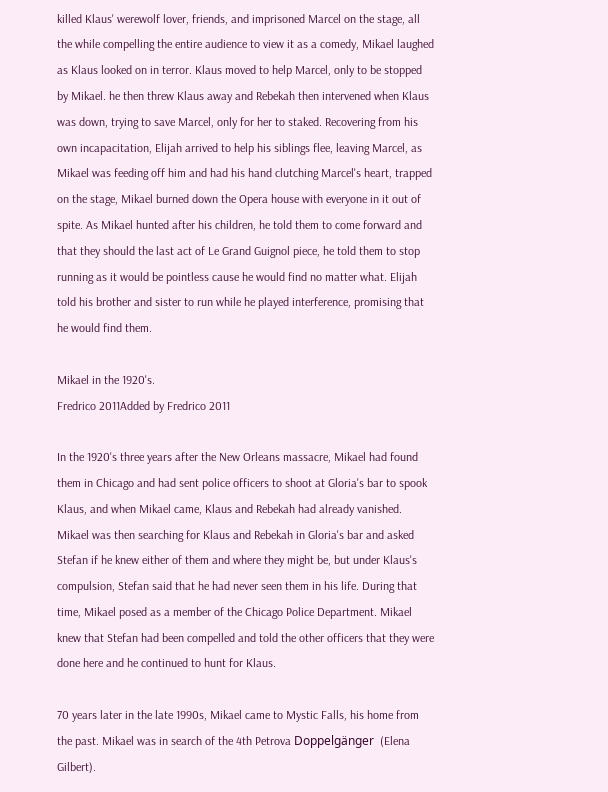killed Klaus' werewolf lover, friends, and imprisoned Marcel on the stage, all the while compelling the entire audience to view it as a comedy, Mikael laughed as Klaus looked on in terror. Klaus moved to help Marcel, only to be stopped by Mikael. he then threw Klaus away and Rebekah then intervened when Klaus was down, trying to save Marcel, only for her to staked. Recovering from his own incapacitation, Elijah arrived to help his siblings flee, leaving Marcel, as Mikael was feeding off him and had his hand clutching Marcel's heart, trapped on the stage, Mikael burned down the Opera house with everyone in it out of spite. As Mikael hunted after his children, he told them to come forward and that they should the last act of Le Grand Guignol piece, he told them to stop running as it would be pointless cause he would find no matter what. Elijah told his brother and sister to run while he played interference, promising that he would find them.

Mikael in the 1920's.
Fredrico 2011Added by Fredrico 2011

In the 1920's three years after the New Orleans massacre, Mikael had found them in Chicago and had sent police officers to shoot at Gloria's bar to spook Klaus, and when Mikael came, Klaus and Rebekah had already vanished. Mikael was then searching for Klaus and Rebekah in Gloria's bar and asked Stefan if he knew either of them and where they might be, but under Klaus's compulsion, Stefan said that he had never seen them in his life. During that time, Mikael posed as a member of the Chicago Police Department. Mikael knew that Stefan had been compelled and told the other officers that they were done here and he continued to hunt for Klaus.

70 years later in the late 1990s, Mikael came to Mystic Falls, his home from the past. Mikael was in search of the 4th Petrova Doppelgänger  (Elena Gilbert).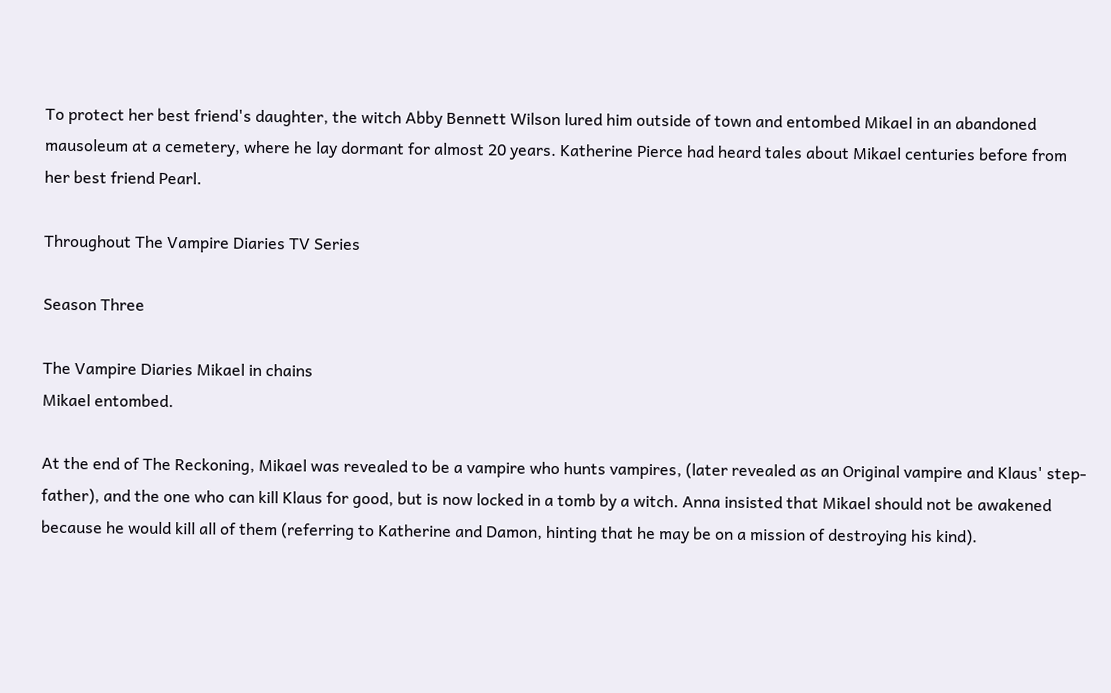To protect her best friend's daughter, the witch Abby Bennett Wilson lured him outside of town and entombed Mikael in an abandoned mausoleum at a cemetery, where he lay dormant for almost 20 years. Katherine Pierce had heard tales about Mikael centuries before from her best friend Pearl.

Throughout The Vampire Diaries TV Series

Season Three

The Vampire Diaries Mikael in chains
Mikael entombed.

At the end of The Reckoning, Mikael was revealed to be a vampire who hunts vampires, (later revealed as an Original vampire and Klaus' step-father), and the one who can kill Klaus for good, but is now locked in a tomb by a witch. Anna insisted that Mikael should not be awakened because he would kill all of them (referring to Katherine and Damon, hinting that he may be on a mission of destroying his kind).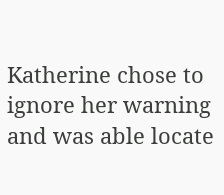Katherine chose to ignore her warning and was able locate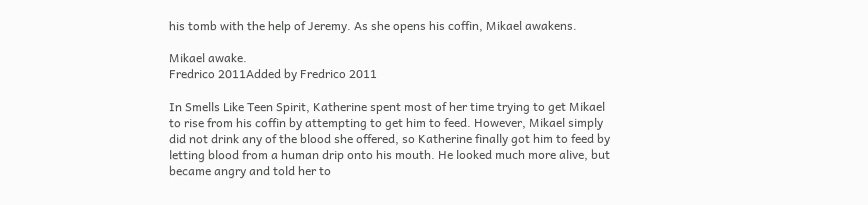his tomb with the help of Jeremy. As she opens his coffin, Mikael awakens.

Mikael awake.
Fredrico 2011Added by Fredrico 2011

In Smells Like Teen Spirit, Katherine spent most of her time trying to get Mikael to rise from his coffin by attempting to get him to feed. However, Mikael simply did not drink any of the blood she offered, so Katherine finally got him to feed by letting blood from a human drip onto his mouth. He looked much more alive, but became angry and told her to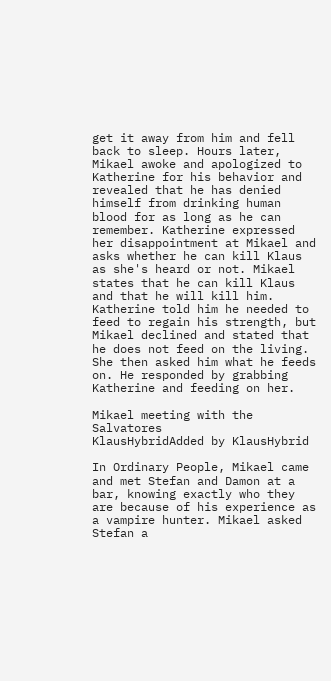get it away from him and fell back to sleep. Hours later, Mikael awoke and apologized to Katherine for his behavior and revealed that he has denied himself from drinking human blood for as long as he can remember. Katherine expressed her disappointment at Mikael and asks whether he can kill Klaus as she's heard or not. Mikael states that he can kill Klaus and that he will kill him. Katherine told him he needed to feed to regain his strength, but Mikael declined and stated that he does not feed on the living. She then asked him what he feeds on. He responded by grabbing Katherine and feeding on her.

Mikael meeting with the Salvatores
KlausHybridAdded by KlausHybrid

In Ordinary People, Mikael came and met Stefan and Damon at a bar, knowing exactly who they are because of his experience as a vampire hunter. Mikael asked Stefan a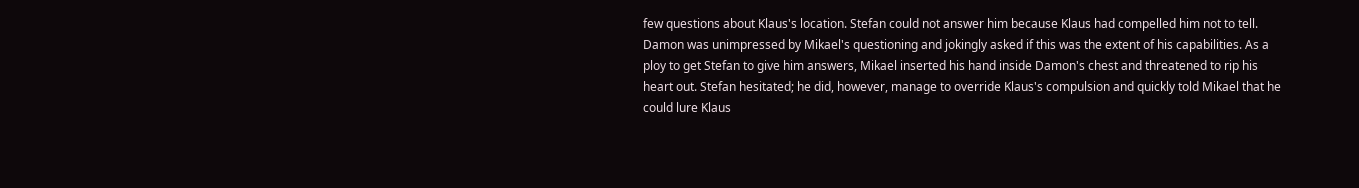few questions about Klaus's location. Stefan could not answer him because Klaus had compelled him not to tell. Damon was unimpressed by Mikael's questioning and jokingly asked if this was the extent of his capabilities. As a ploy to get Stefan to give him answers, Mikael inserted his hand inside Damon's chest and threatened to rip his heart out. Stefan hesitated; he did, however, manage to override Klaus's compulsion and quickly told Mikael that he could lure Klaus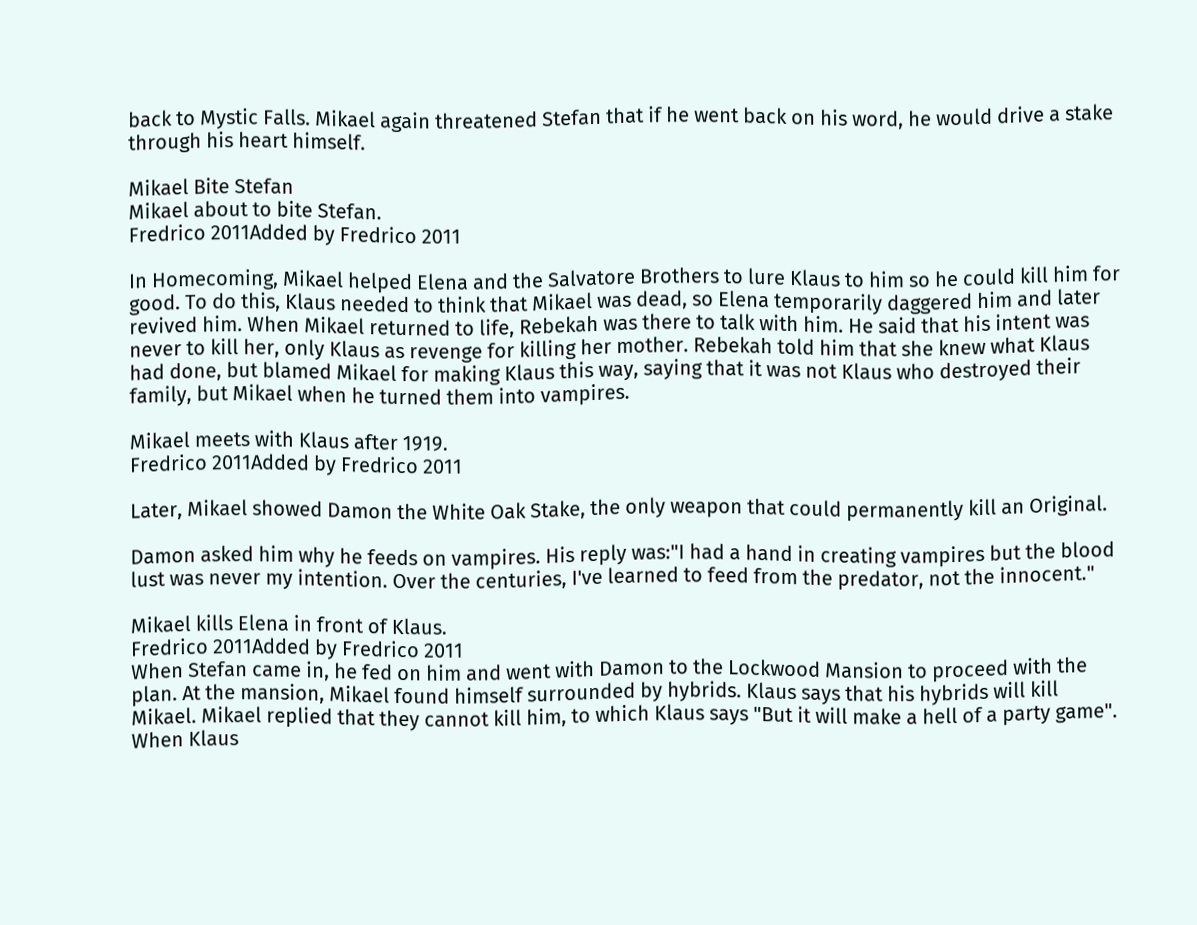back to Mystic Falls. Mikael again threatened Stefan that if he went back on his word, he would drive a stake through his heart himself.

Mikael Bite Stefan
Mikael about to bite Stefan.
Fredrico 2011Added by Fredrico 2011

In Homecoming, Mikael helped Elena and the Salvatore Brothers to lure Klaus to him so he could kill him for good. To do this, Klaus needed to think that Mikael was dead, so Elena temporarily daggered him and later revived him. When Mikael returned to life, Rebekah was there to talk with him. He said that his intent was never to kill her, only Klaus as revenge for killing her mother. Rebekah told him that she knew what Klaus had done, but blamed Mikael for making Klaus this way, saying that it was not Klaus who destroyed their family, but Mikael when he turned them into vampires.

Mikael meets with Klaus after 1919.
Fredrico 2011Added by Fredrico 2011

Later, Mikael showed Damon the White Oak Stake, the only weapon that could permanently kill an Original.

Damon asked him why he feeds on vampires. His reply was:"I had a hand in creating vampires but the blood lust was never my intention. Over the centuries, I've learned to feed from the predator, not the innocent."

Mikael kills Elena in front of Klaus.
Fredrico 2011Added by Fredrico 2011
When Stefan came in, he fed on him and went with Damon to the Lockwood Mansion to proceed with the plan. At the mansion, Mikael found himself surrounded by hybrids. Klaus says that his hybrids will kill Mikael. Mikael replied that they cannot kill him, to which Klaus says "But it will make a hell of a party game". When Klaus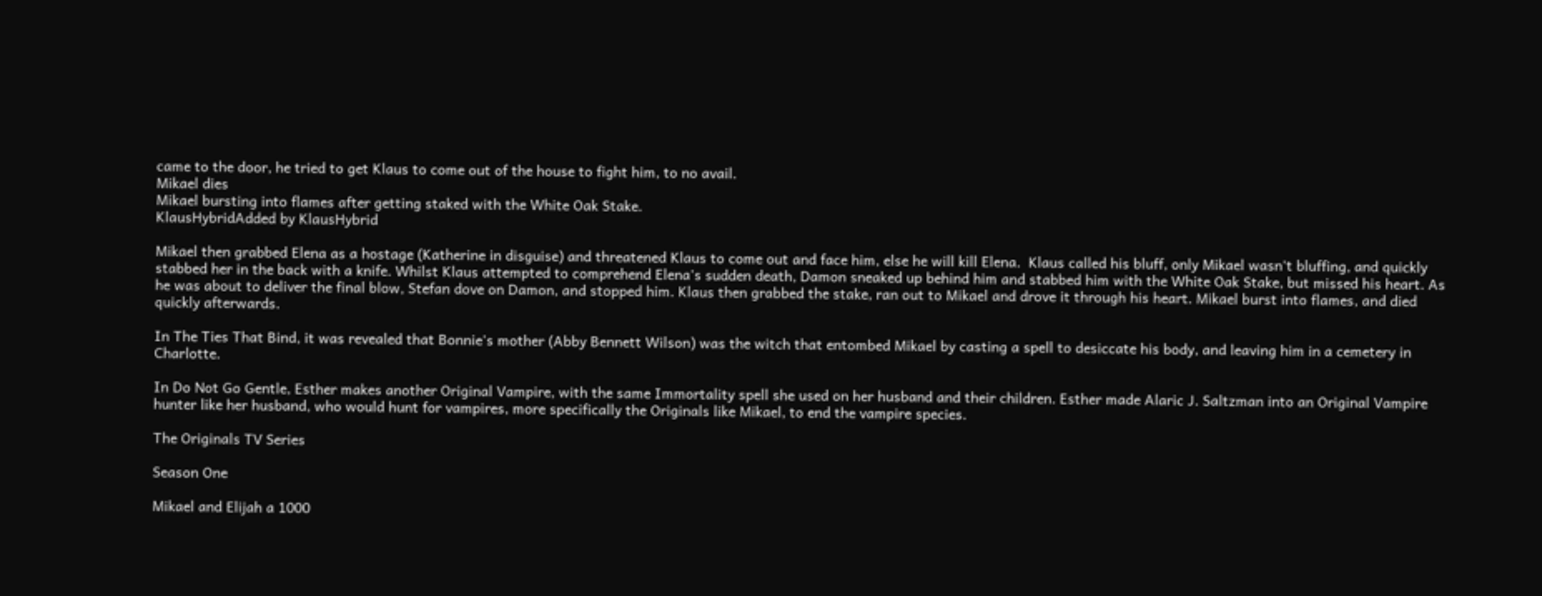came to the door, he tried to get Klaus to come out of the house to fight him, to no avail.
Mikael dies
Mikael bursting into flames after getting staked with the White Oak Stake.
KlausHybridAdded by KlausHybrid

Mikael then grabbed Elena as a hostage (Katherine in disguise) and threatened Klaus to come out and face him, else he will kill Elena.  Klaus called his bluff, only Mikael wasn't bluffing, and quickly stabbed her in the back with a knife. Whilst Klaus attempted to comprehend Elena's sudden death, Damon sneaked up behind him and stabbed him with the White Oak Stake, but missed his heart. As he was about to deliver the final blow, Stefan dove on Damon, and stopped him. Klaus then grabbed the stake, ran out to Mikael and drove it through his heart. Mikael burst into flames, and died quickly afterwards.

In The Ties That Bind, it was revealed that Bonnie's mother (Abby Bennett Wilson) was the witch that entombed Mikael by casting a spell to desiccate his body, and leaving him in a cemetery in Charlotte.

In Do Not Go Gentle, Esther makes another Original Vampire, with the same Immortality spell she used on her husband and their children. Esther made Alaric J. Saltzman into an Original Vampire hunter like her husband, who would hunt for vampires, more specifically the Originals like Mikael, to end the vampire species.

The Originals TV Series

Season One

Mikael and Elijah a 1000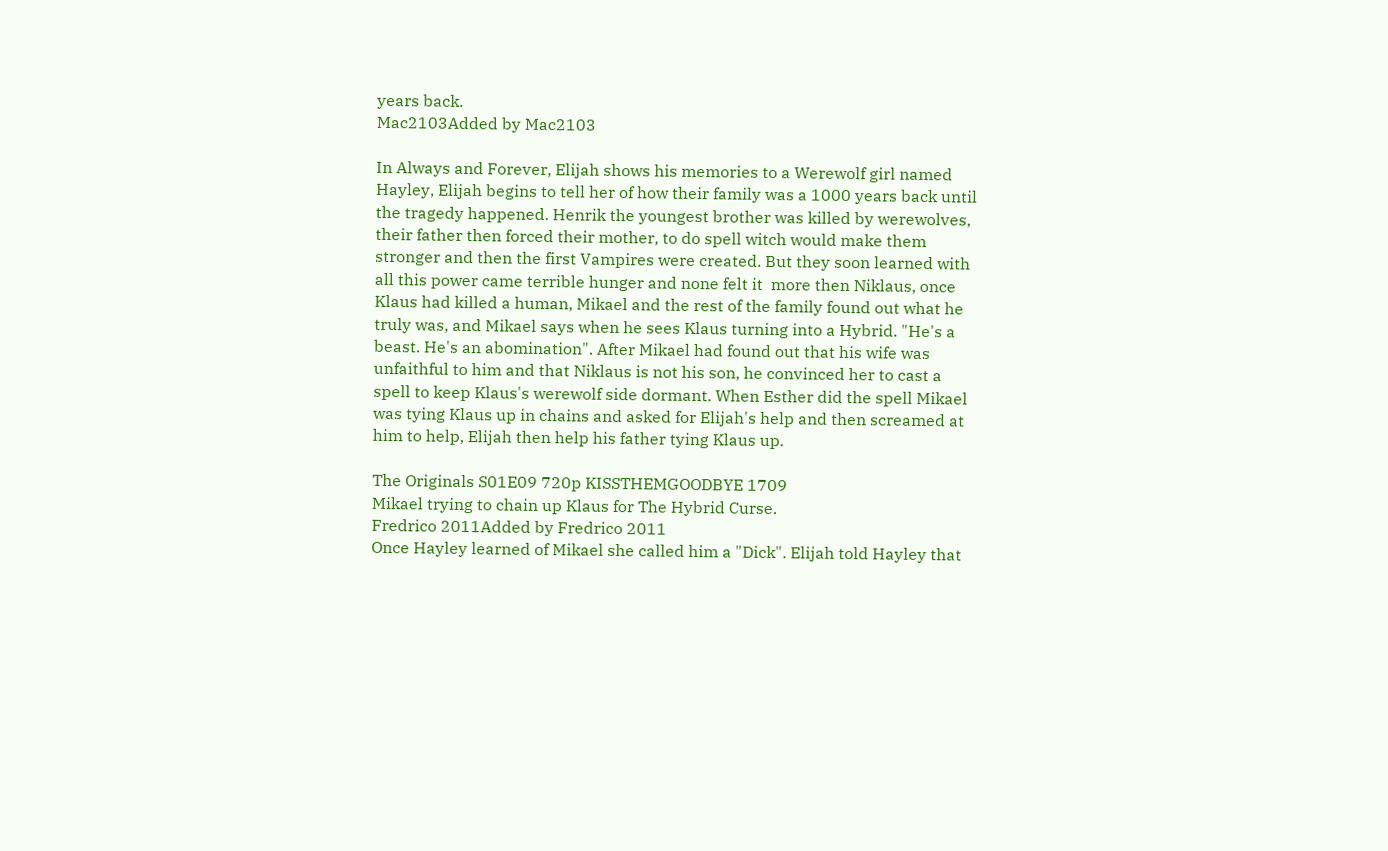years back.
Mac2103Added by Mac2103

In Always and Forever, Elijah shows his memories to a Werewolf girl named Hayley, Elijah begins to tell her of how their family was a 1000 years back until the tragedy happened. Henrik the youngest brother was killed by werewolves, their father then forced their mother, to do spell witch would make them stronger and then the first Vampires were created. But they soon learned with all this power came terrible hunger and none felt it  more then Niklaus, once Klaus had killed a human, Mikael and the rest of the family found out what he truly was, and Mikael says when he sees Klaus turning into a Hybrid. "He's a beast. He's an abomination". After Mikael had found out that his wife was unfaithful to him and that Niklaus is not his son, he convinced her to cast a spell to keep Klaus's werewolf side dormant. When Esther did the spell Mikael was tying Klaus up in chains and asked for Elijah's help and then screamed at him to help, Elijah then help his father tying Klaus up.

The Originals S01E09 720p KISSTHEMGOODBYE 1709
Mikael trying to chain up Klaus for The Hybrid Curse.
Fredrico 2011Added by Fredrico 2011
Once Hayley learned of Mikael she called him a "Dick". Elijah told Hayley that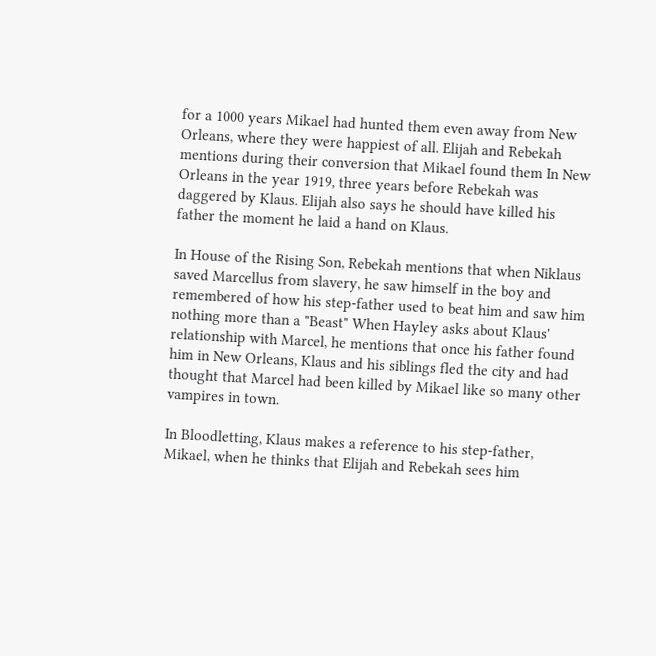for a 1000 years Mikael had hunted them even away from New Orleans, where they were happiest of all. Elijah and Rebekah mentions during their conversion that Mikael found them In New Orleans in the year 1919, three years before Rebekah was daggered by Klaus. Elijah also says he should have killed his father the moment he laid a hand on Klaus.

In House of the Rising Son, Rebekah mentions that when Niklaus saved Marcellus from slavery, he saw himself in the boy and remembered of how his step-father used to beat him and saw him nothing more than a "Beast" When Hayley asks about Klaus' relationship with Marcel, he mentions that once his father found him in New Orleans, Klaus and his siblings fled the city and had thought that Marcel had been killed by Mikael like so many other vampires in town.

In Bloodletting, Klaus makes a reference to his step-father, Mikael, when he thinks that Elijah and Rebekah sees him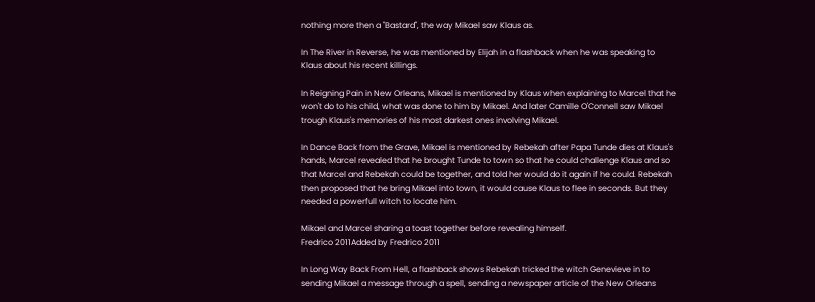nothing more then a "Bastard", the way Mikael saw Klaus as.

In The River in Reverse, he was mentioned by Elijah in a flashback when he was speaking to Klaus about his recent killings.

In Reigning Pain in New Orleans, Mikael is mentioned by Klaus when explaining to Marcel that he won't do to his child, what was done to him by Mikael. And later Camille O'Connell saw Mikael trough Klaus's memories of his most darkest ones involving Mikael.

In Dance Back from the Grave, Mikael is mentioned by Rebekah after Papa Tunde dies at Klaus's hands, Marcel revealed that he brought Tunde to town so that he could challenge Klaus and so that Marcel and Rebekah could be together, and told her would do it again if he could. Rebekah then proposed that he bring Mikael into town, it would cause Klaus to flee in seconds. But they needed a powerfull witch to locate him.

Mikael and Marcel sharing a toast together before revealing himself.
Fredrico 2011Added by Fredrico 2011

In Long Way Back From Hell, a flashback shows Rebekah tricked the witch Genevieve in to sending Mikael a message through a spell, sending a newspaper article of the New Orleans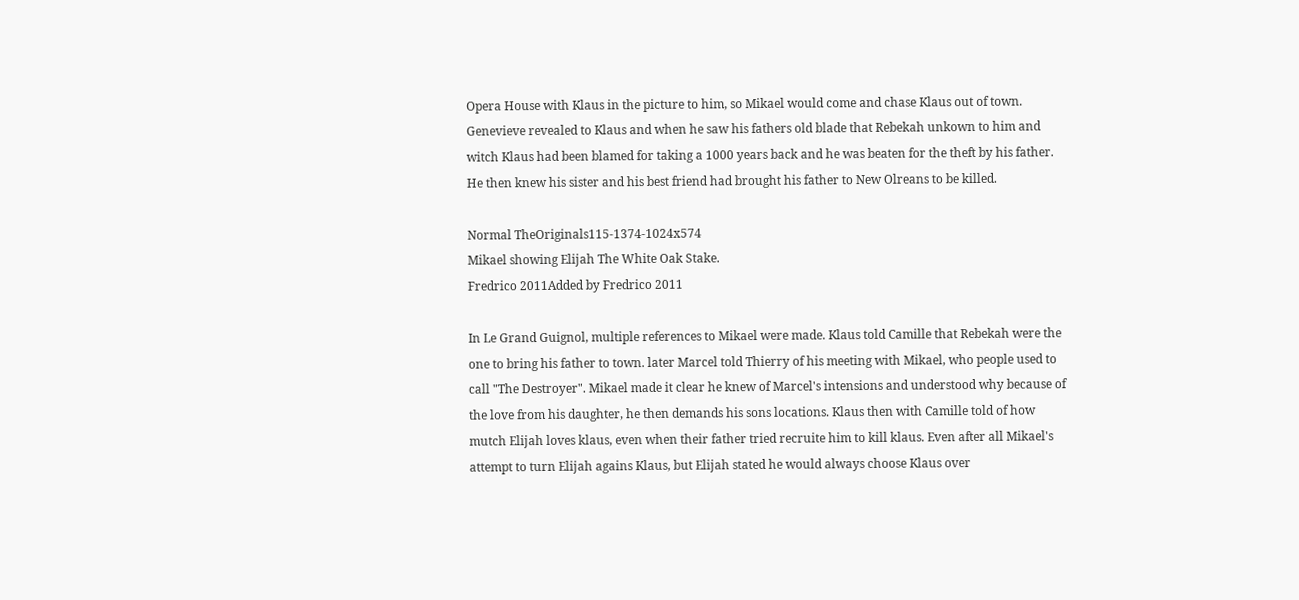Opera House with Klaus in the picture to him, so Mikael would come and chase Klaus out of town. Genevieve revealed to Klaus and when he saw his fathers old blade that Rebekah unkown to him and witch Klaus had been blamed for taking a 1000 years back and he was beaten for the theft by his father. He then knew his sister and his best friend had brought his father to New Olreans to be killed.

Normal TheOriginals115-1374-1024x574
Mikael showing Elijah The White Oak Stake.
Fredrico 2011Added by Fredrico 2011

In Le Grand Guignol, multiple references to Mikael were made. Klaus told Camille that Rebekah were the one to bring his father to town. later Marcel told Thierry of his meeting with Mikael, who people used to call "The Destroyer". Mikael made it clear he knew of Marcel's intensions and understood why because of the love from his daughter, he then demands his sons locations. Klaus then with Camille told of how mutch Elijah loves klaus, even when their father tried recruite him to kill klaus. Even after all Mikael's attempt to turn Elijah agains Klaus, but Elijah stated he would always choose Klaus over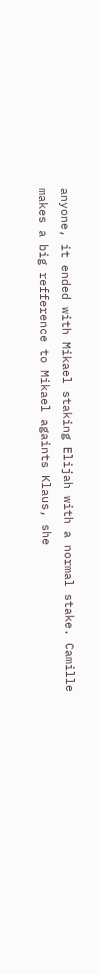anyone, it ended with Mikael staking Elijah with a normal stake. Camille makes a big refference to Mikael againts Klaus, she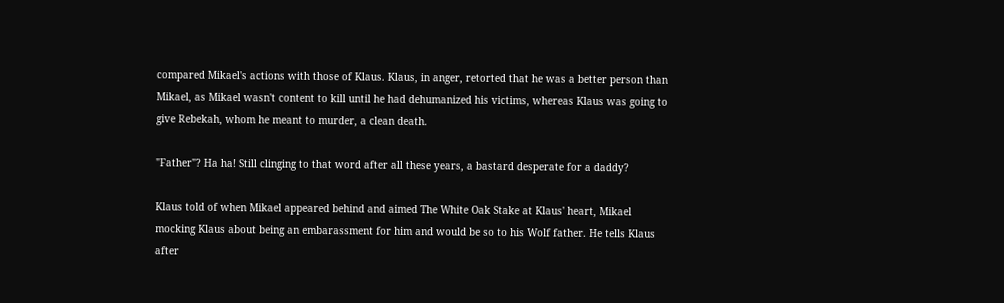compared Mikael's actions with those of Klaus. Klaus, in anger, retorted that he was a better person than Mikael, as Mikael wasn't content to kill until he had dehumanized his victims, whereas Klaus was going to give Rebekah, whom he meant to murder, a clean death.

"Father"? Ha ha! Still clinging to that word after all these years, a bastard desperate for a daddy?

Klaus told of when Mikael appeared behind and aimed The White Oak Stake at Klaus' heart, Mikael mocking Klaus about being an embarassment for him and would be so to his Wolf father. He tells Klaus after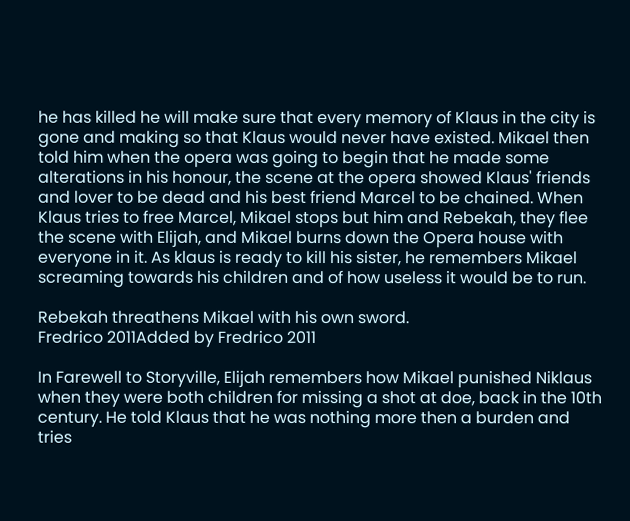he has killed he will make sure that every memory of Klaus in the city is gone and making so that Klaus would never have existed. Mikael then told him when the opera was going to begin that he made some alterations in his honour, the scene at the opera showed Klaus' friends and lover to be dead and his best friend Marcel to be chained. When Klaus tries to free Marcel, Mikael stops but him and Rebekah, they flee the scene with Elijah, and Mikael burns down the Opera house with everyone in it. As klaus is ready to kill his sister, he remembers Mikael screaming towards his children and of how useless it would be to run.

Rebekah threathens Mikael with his own sword.
Fredrico 2011Added by Fredrico 2011

In Farewell to Storyville, Elijah remembers how Mikael punished Niklaus when they were both children for missing a shot at doe, back in the 10th century. He told Klaus that he was nothing more then a burden and tries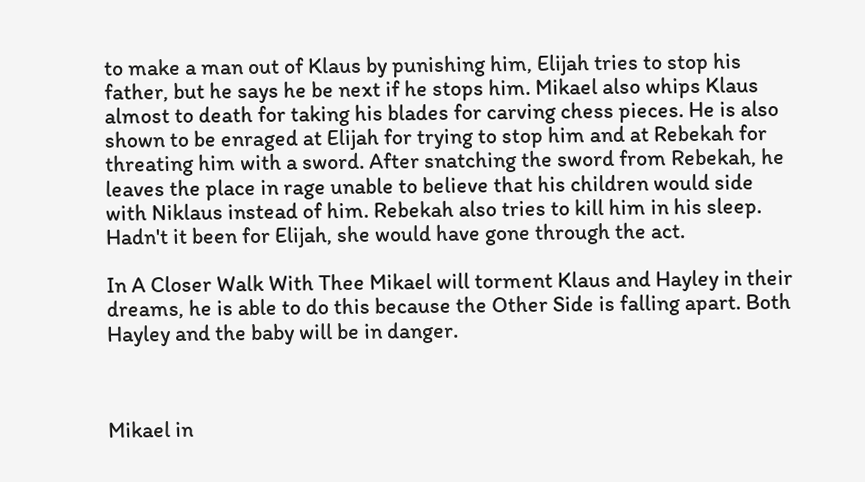to make a man out of Klaus by punishing him, Elijah tries to stop his father, but he says he be next if he stops him. Mikael also whips Klaus almost to death for taking his blades for carving chess pieces. He is also shown to be enraged at Elijah for trying to stop him and at Rebekah for threating him with a sword. After snatching the sword from Rebekah, he leaves the place in rage unable to believe that his children would side with Niklaus instead of him. Rebekah also tries to kill him in his sleep. Hadn't it been for Elijah, she would have gone through the act.

In A Closer Walk With Thee Mikael will torment Klaus and Hayley in their dreams, he is able to do this because the Other Side is falling apart. Both Hayley and the baby will be in danger.



Mikael in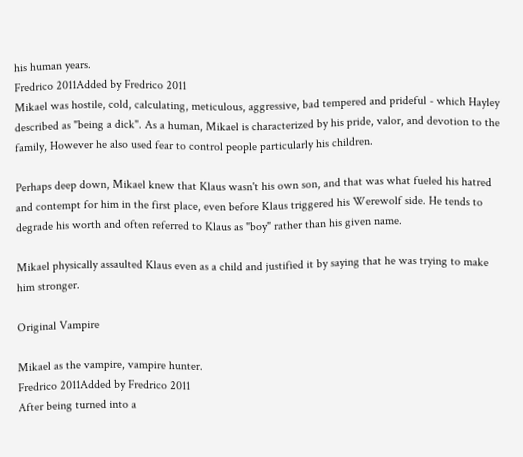his human years.
Fredrico 2011Added by Fredrico 2011
Mikael was hostile, cold, calculating, meticulous, aggressive, bad tempered and prideful - which Hayley described as "being a dick". As a human, Mikael is characterized by his pride, valor, and devotion to the family, However he also used fear to control people particularly his children.

Perhaps deep down, Mikael knew that Klaus wasn't his own son, and that was what fueled his hatred and contempt for him in the first place, even before Klaus triggered his Werewolf side. He tends to degrade his worth and often referred to Klaus as "boy" rather than his given name.

Mikael physically assaulted Klaus even as a child and justified it by saying that he was trying to make him stronger.

Original Vampire

Mikael as the vampire, vampire hunter.
Fredrico 2011Added by Fredrico 2011
After being turned into a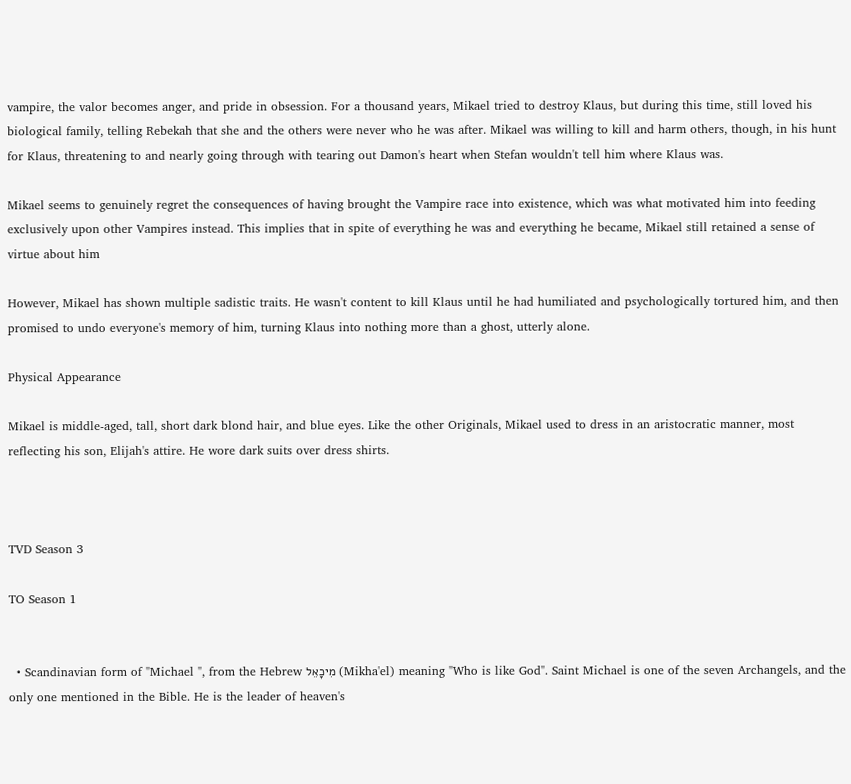vampire, the valor becomes anger, and pride in obsession. For a thousand years, Mikael tried to destroy Klaus, but during this time, still loved his biological family, telling Rebekah that she and the others were never who he was after. Mikael was willing to kill and harm others, though, in his hunt for Klaus, threatening to and nearly going through with tearing out Damon's heart when Stefan wouldn't tell him where Klaus was.

Mikael seems to genuinely regret the consequences of having brought the Vampire race into existence, which was what motivated him into feeding exclusively upon other Vampires instead. This implies that in spite of everything he was and everything he became, Mikael still retained a sense of virtue about him

However, Mikael has shown multiple sadistic traits. He wasn't content to kill Klaus until he had humiliated and psychologically tortured him, and then promised to undo everyone's memory of him, turning Klaus into nothing more than a ghost, utterly alone.

Physical Appearance

Mikael is middle-aged, tall, short dark blond hair, and blue eyes. Like the other Originals, Mikael used to dress in an aristocratic manner, most reflecting his son, Elijah's attire. He wore dark suits over dress shirts.



TVD Season 3

TO Season 1


  • Scandinavian form of "Michael ", from the Hebrew מִיכָאֵל (Mikha'el) meaning "Who is like God". Saint Michael is one of the seven Archangels, and the only one mentioned in the Bible. He is the leader of heaven's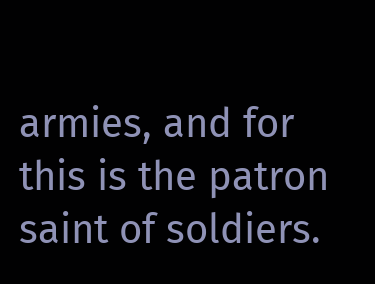armies, and for this is the patron saint of soldiers.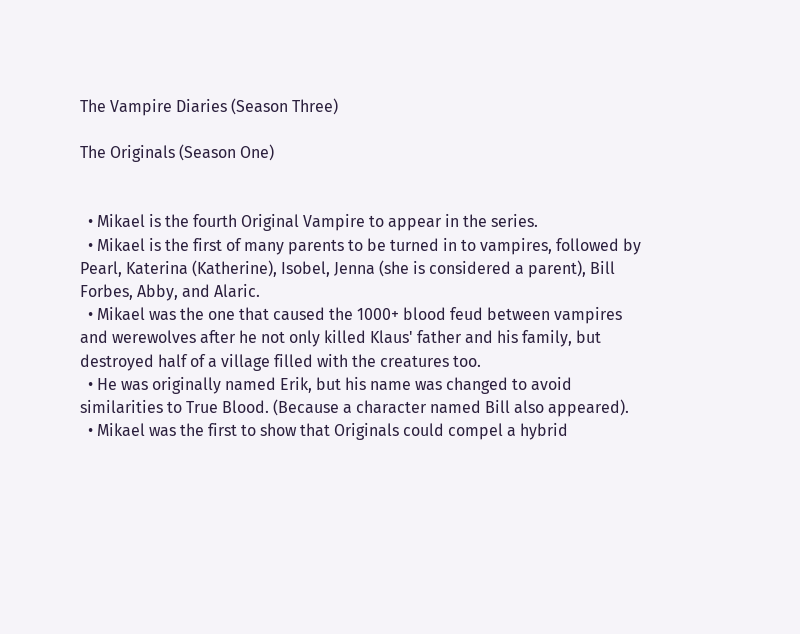The Vampire Diaries (Season Three)

The Originals (Season One)


  • Mikael is the fourth Original Vampire to appear in the series.
  • Mikael is the first of many parents to be turned in to vampires, followed by Pearl, Katerina (Katherine), Isobel, Jenna (she is considered a parent), Bill Forbes, Abby, and Alaric.
  • Mikael was the one that caused the 1000+ blood feud between vampires and werewolves after he not only killed Klaus' father and his family, but destroyed half of a village filled with the creatures too.
  • He was originally named Erik, but his name was changed to avoid similarities to True Blood. (Because a character named Bill also appeared).
  • Mikael was the first to show that Originals could compel a hybrid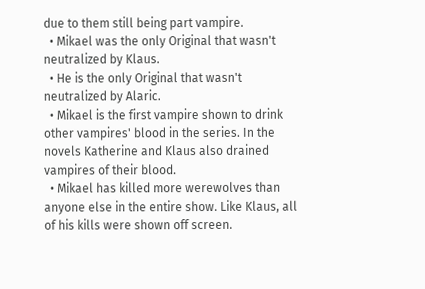due to them still being part vampire.
  • Mikael was the only Original that wasn't neutralized by Klaus.
  • He is the only Original that wasn't neutralized by Alaric.
  • Mikael is the first vampire shown to drink other vampires' blood in the series. In the novels Katherine and Klaus also drained vampires of their blood.
  • Mikael has killed more werewolves than anyone else in the entire show. Like Klaus, all of his kills were shown off screen.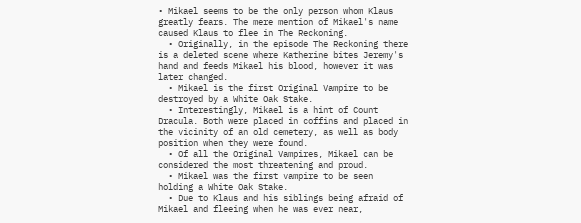• Mikael seems to be the only person whom Klaus greatly fears. The mere mention of Mikael's name caused Klaus to flee in The Reckoning.
  • Originally, in the episode The Reckoning there is a deleted scene where Katherine bites Jeremy's hand and feeds Mikael his blood, however it was later changed.
  • Mikael is the first Original Vampire to be destroyed by a White Oak Stake.
  • Interestingly, Mikael is a hint of Count Dracula. Both were placed in coffins and placed in the vicinity of an old cemetery, as well as body position when they were found.
  • Of all the Original Vampires, Mikael can be considered the most threatening and proud.
  • Mikael was the first vampire to be seen holding a White Oak Stake.
  • Due to Klaus and his siblings being afraid of Mikael and fleeing when he was ever near,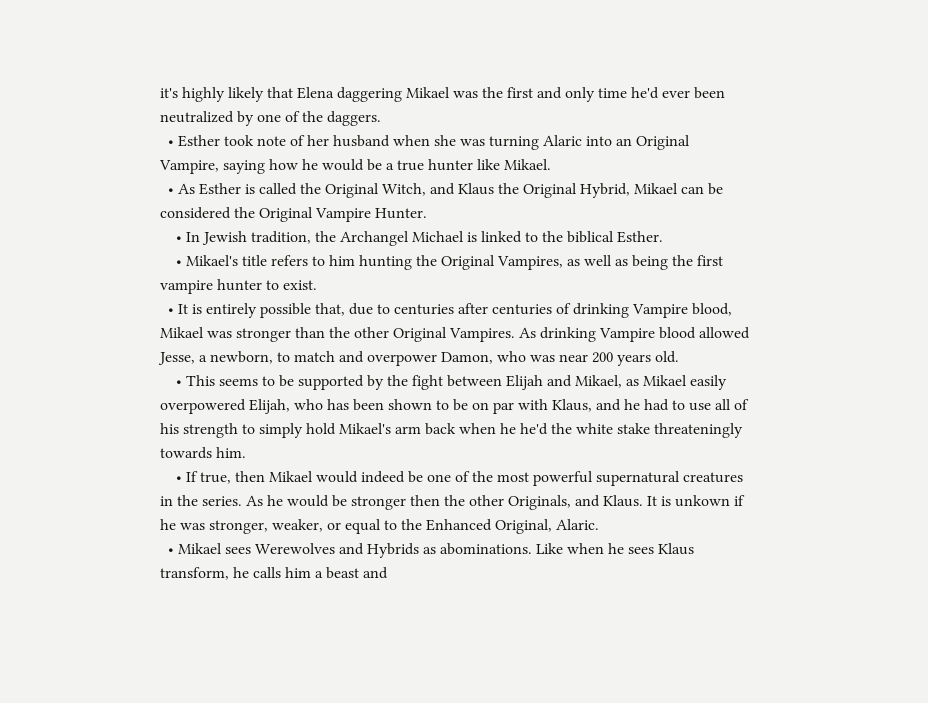it's highly likely that Elena daggering Mikael was the first and only time he'd ever been neutralized by one of the daggers.
  • Esther took note of her husband when she was turning Alaric into an Original Vampire, saying how he would be a true hunter like Mikael.
  • As Esther is called the Original Witch, and Klaus the Original Hybrid, Mikael can be considered the Original Vampire Hunter.
    • In Jewish tradition, the Archangel Michael is linked to the biblical Esther.
    • Mikael's title refers to him hunting the Original Vampires, as well as being the first vampire hunter to exist.
  • It is entirely possible that, due to centuries after centuries of drinking Vampire blood, Mikael was stronger than the other Original Vampires. As drinking Vampire blood allowed Jesse, a newborn, to match and overpower Damon, who was near 200 years old.
    • This seems to be supported by the fight between Elijah and Mikael, as Mikael easily overpowered Elijah, who has been shown to be on par with Klaus, and he had to use all of his strength to simply hold Mikael's arm back when he he'd the white stake threateningly towards him.
    • If true, then Mikael would indeed be one of the most powerful supernatural creatures in the series. As he would be stronger then the other Originals, and Klaus. It is unkown if he was stronger, weaker, or equal to the Enhanced Original, Alaric.
  • Mikael sees Werewolves and Hybrids as abominations. Like when he sees Klaus transform, he calls him a beast and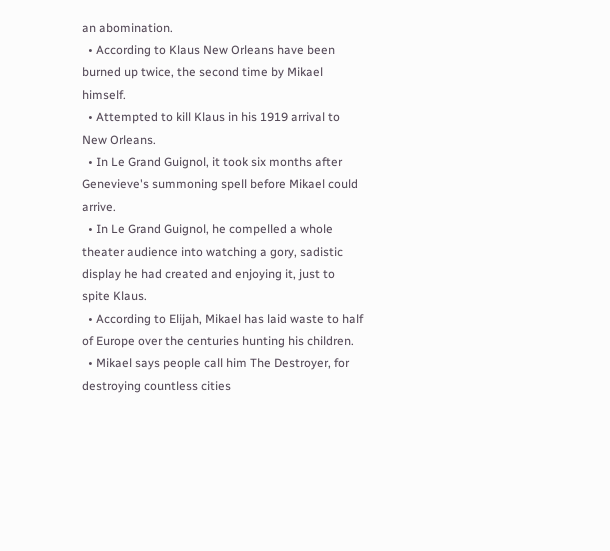an abomination.
  • According to Klaus New Orleans have been burned up twice, the second time by Mikael himself.
  • Attempted to kill Klaus in his 1919 arrival to New Orleans.
  • In Le Grand Guignol, it took six months after Genevieve's summoning spell before Mikael could arrive.
  • In Le Grand Guignol, he compelled a whole theater audience into watching a gory, sadistic display he had created and enjoying it, just to spite Klaus.
  • According to Elijah, Mikael has laid waste to half of Europe over the centuries hunting his children.
  • Mikael says people call him The Destroyer, for destroying countless cities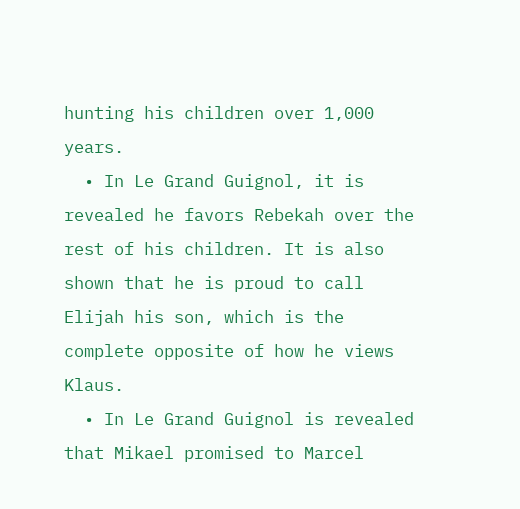hunting his children over 1,000 years.
  • In Le Grand Guignol, it is revealed he favors Rebekah over the rest of his children. It is also shown that he is proud to call Elijah his son, which is the complete opposite of how he views Klaus.
  • In Le Grand Guignol is revealed that Mikael promised to Marcel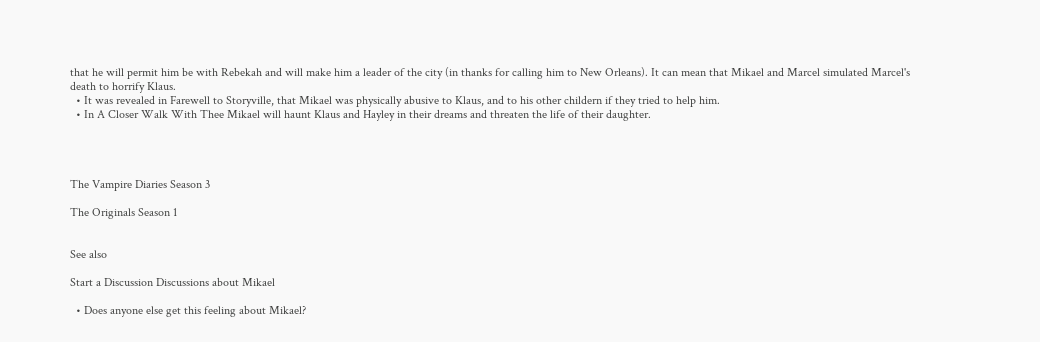that he will permit him be with Rebekah and will make him a leader of the city (in thanks for calling him to New Orleans). It can mean that Mikael and Marcel simulated Marcel's death to horrify Klaus.
  • It was revealed in Farewell to Storyville, that Mikael was physically abusive to Klaus, and to his other childern if they tried to help him.
  • In A Closer Walk With Thee Mikael will haunt Klaus and Hayley in their dreams and threaten the life of their daughter.




The Vampire Diaries Season 3

The Originals Season 1


See also

Start a Discussion Discussions about Mikael

  • Does anyone else get this feeling about Mikael?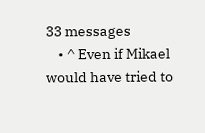33 messages
    • ^ Even if Mikael would have tried to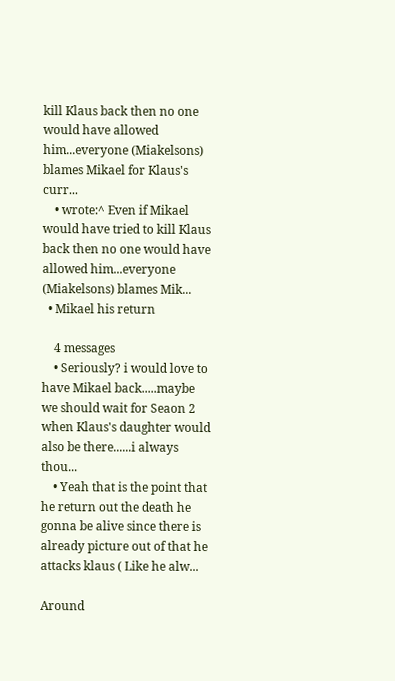kill Klaus back then no one would have allowed him...everyone (Miakelsons) blames Mikael for Klaus's curr...
    • wrote:^ Even if Mikael would have tried to kill Klaus back then no one would have allowed him...everyone (Miakelsons) blames Mik...
  • Mikael his return

    4 messages
    • Seriously? i would love to have Mikael back.....maybe we should wait for Seaon 2 when Klaus's daughter would also be there......i always thou...
    • Yeah that is the point that he return out the death he gonna be alive since there is already picture out of that he attacks klaus ( Like he alw...

Around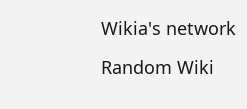Wikia's network

Random Wiki